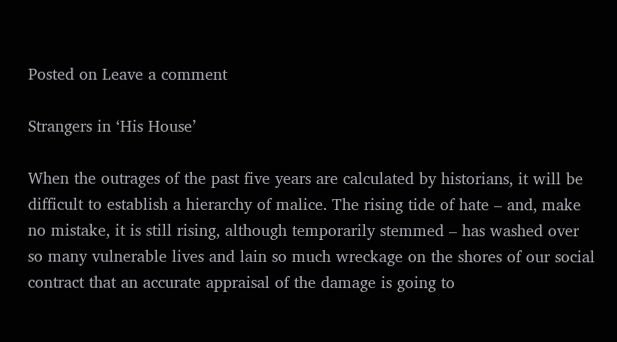Posted on Leave a comment

Strangers in ‘His House’

When the outrages of the past five years are calculated by historians, it will be difficult to establish a hierarchy of malice. The rising tide of hate – and, make no mistake, it is still rising, although temporarily stemmed – has washed over so many vulnerable lives and lain so much wreckage on the shores of our social contract that an accurate appraisal of the damage is going to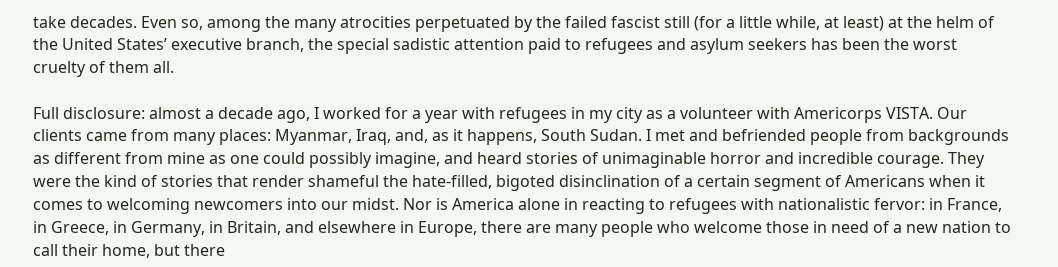take decades. Even so, among the many atrocities perpetuated by the failed fascist still (for a little while, at least) at the helm of the United States’ executive branch, the special sadistic attention paid to refugees and asylum seekers has been the worst cruelty of them all.

Full disclosure: almost a decade ago, I worked for a year with refugees in my city as a volunteer with Americorps VISTA. Our clients came from many places: Myanmar, Iraq, and, as it happens, South Sudan. I met and befriended people from backgrounds as different from mine as one could possibly imagine, and heard stories of unimaginable horror and incredible courage. They were the kind of stories that render shameful the hate-filled, bigoted disinclination of a certain segment of Americans when it comes to welcoming newcomers into our midst. Nor is America alone in reacting to refugees with nationalistic fervor: in France, in Greece, in Germany, in Britain, and elsewhere in Europe, there are many people who welcome those in need of a new nation to call their home, but there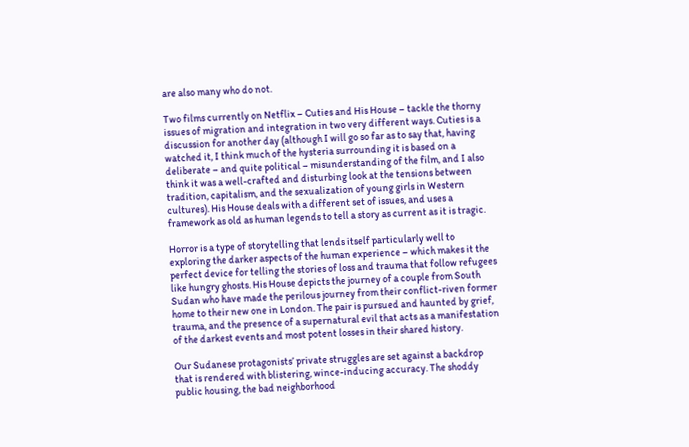are also many who do not.

Two films currently on Netflix – Cuties and His House – tackle the thorny issues of migration and integration in two very different ways. Cuties is a discussion for another day (although I will go so far as to say that, having watched it, I think much of the hysteria surrounding it is based on a deliberate – and quite political – misunderstanding of the film, and I also think it was a well-crafted and disturbing look at the tensions between tradition, capitalism, and the sexualization of young girls in Western cultures). His House deals with a different set of issues, and uses a framework as old as human legends to tell a story as current as it is tragic.

Horror is a type of storytelling that lends itself particularly well to exploring the darker aspects of the human experience – which makes it the perfect device for telling the stories of loss and trauma that follow refugees like hungry ghosts. His House depicts the journey of a couple from South Sudan who have made the perilous journey from their conflict-riven former home to their new one in London. The pair is pursued and haunted by grief, trauma, and the presence of a supernatural evil that acts as a manifestation of the darkest events and most potent losses in their shared history.

Our Sudanese protagonists’ private struggles are set against a backdrop that is rendered with blistering, wince-inducing accuracy. The shoddy public housing, the bad neighborhood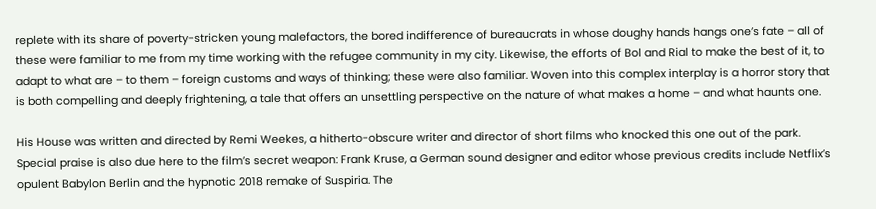replete with its share of poverty-stricken young malefactors, the bored indifference of bureaucrats in whose doughy hands hangs one’s fate – all of these were familiar to me from my time working with the refugee community in my city. Likewise, the efforts of Bol and Rial to make the best of it, to adapt to what are – to them – foreign customs and ways of thinking; these were also familiar. Woven into this complex interplay is a horror story that is both compelling and deeply frightening, a tale that offers an unsettling perspective on the nature of what makes a home – and what haunts one.

His House was written and directed by Remi Weekes, a hitherto-obscure writer and director of short films who knocked this one out of the park. Special praise is also due here to the film’s secret weapon: Frank Kruse, a German sound designer and editor whose previous credits include Netflix’s opulent Babylon Berlin and the hypnotic 2018 remake of Suspiria. The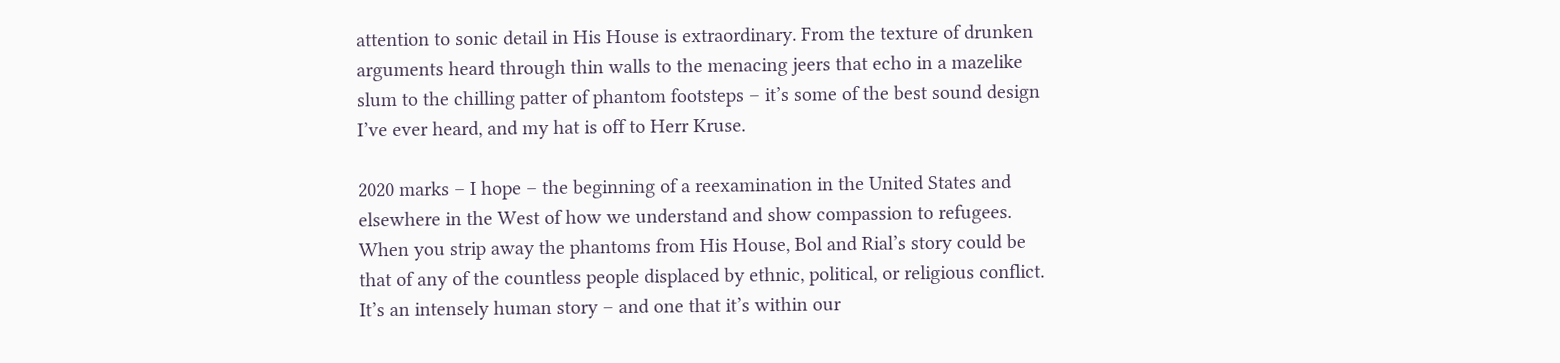attention to sonic detail in His House is extraordinary. From the texture of drunken arguments heard through thin walls to the menacing jeers that echo in a mazelike slum to the chilling patter of phantom footsteps – it’s some of the best sound design I’ve ever heard, and my hat is off to Herr Kruse.

2020 marks – I hope – the beginning of a reexamination in the United States and elsewhere in the West of how we understand and show compassion to refugees. When you strip away the phantoms from His House, Bol and Rial’s story could be that of any of the countless people displaced by ethnic, political, or religious conflict. It’s an intensely human story – and one that it’s within our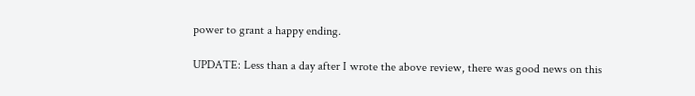power to grant a happy ending.

UPDATE: Less than a day after I wrote the above review, there was good news on this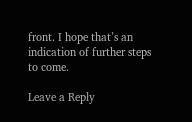front. I hope that’s an indication of further steps to come.

Leave a Reply